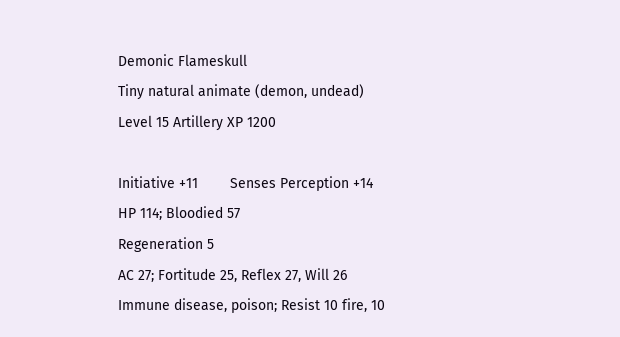Demonic Flameskull
Tiny natural animate (demon, undead)
Level 15 Artillery XP 1200

Initiative +11        Senses Perception +14
HP 114; Bloodied 57
Regeneration 5
AC 27; Fortitude 25, Reflex 27, Will 26
Immune disease, poison; Resist 10 fire, 10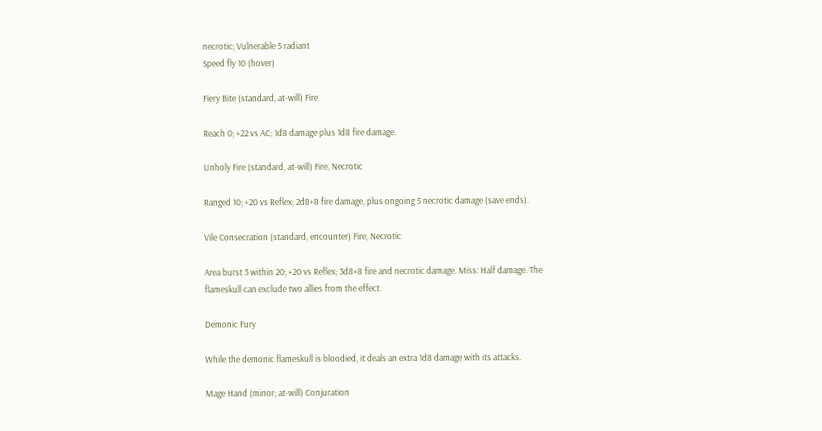necrotic; Vulnerable 5 radiant
Speed fly 10 (hover)

Fiery Bite (standard, at-will) Fire

Reach 0; +22 vs AC; 1d8 damage plus 1d8 fire damage.

Unholy Fire (standard, at-will) Fire, Necrotic

Ranged 10; +20 vs Reflex; 2d8+8 fire damage, plus ongoing 5 necrotic damage (save ends).

Vile Consecration (standard, encounter) Fire, Necrotic

Area burst 3 within 20; +20 vs Reflex; 3d8+8 fire and necrotic damage. Miss: Half damage. The flameskull can exclude two allies from the effect.

Demonic Fury

While the demonic flameskull is bloodied, it deals an extra 1d8 damage with its attacks.

Mage Hand (minor; at-will) Conjuration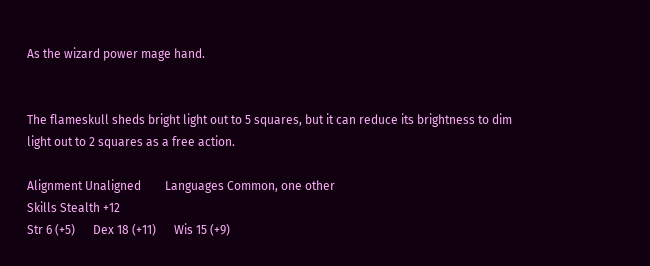As the wizard power mage hand.


The flameskull sheds bright light out to 5 squares, but it can reduce its brightness to dim light out to 2 squares as a free action.

Alignment Unaligned        Languages Common, one other
Skills Stealth +12
Str 6 (+5)      Dex 18 (+11)      Wis 15 (+9)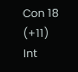Con 18 (+11)      Int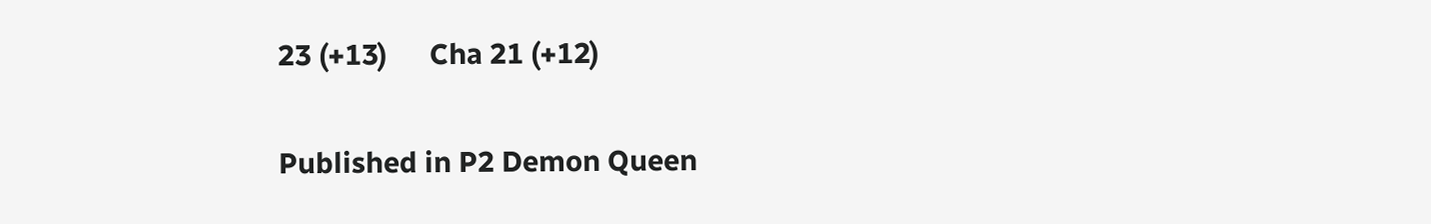23 (+13)      Cha 21 (+12)

Published in P2 Demon Queen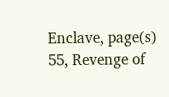Enclave, page(s) 55, Revenge of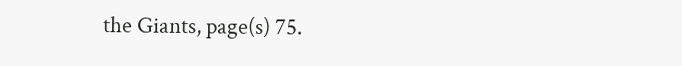the Giants, page(s) 75.